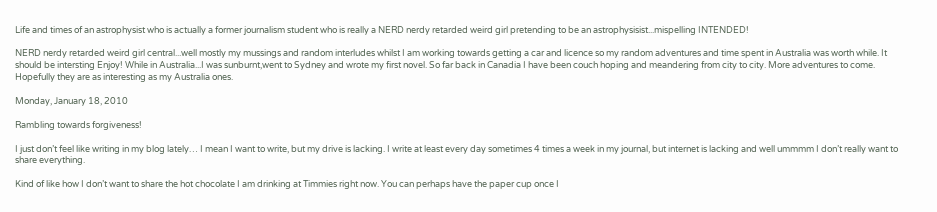Life and times of an astrophysist who is actually a former journalism student who is really a NERD nerdy retarded weird girl pretending to be an astrophysisist...mispelling INTENDED!

NERD nerdy retarded weird girl central...well mostly my mussings and random interludes whilst I am working towards getting a car and licence so my random adventures and time spent in Australia was worth while. It should be intersting Enjoy! While in Australia...I was sunburnt,went to Sydney and wrote my first novel. So far back in Canadia I have been couch hoping and meandering from city to city. More adventures to come. Hopefully they are as interesting as my Australia ones.

Monday, January 18, 2010

Rambling towards forgiveness!

I just don’t feel like writing in my blog lately… I mean I want to write, but my drive is lacking. I write at least every day sometimes 4 times a week in my journal, but internet is lacking and well ummmm I don’t really want to share everything.

Kind of like how I don’t want to share the hot chocolate I am drinking at Timmies right now. You can perhaps have the paper cup once I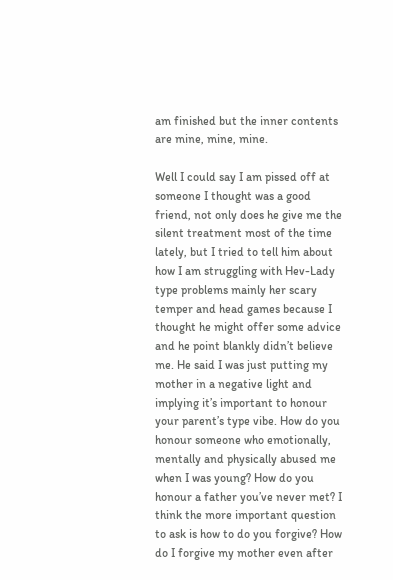am finished but the inner contents are mine, mine, mine.

Well I could say I am pissed off at someone I thought was a good friend, not only does he give me the silent treatment most of the time lately, but I tried to tell him about how I am struggling with Hev-Lady type problems mainly her scary temper and head games because I thought he might offer some advice and he point blankly didn’t believe me. He said I was just putting my mother in a negative light and implying it’s important to honour your parent’s type vibe. How do you honour someone who emotionally, mentally and physically abused me when I was young? How do you honour a father you’ve never met? I think the more important question to ask is how to do you forgive? How do I forgive my mother even after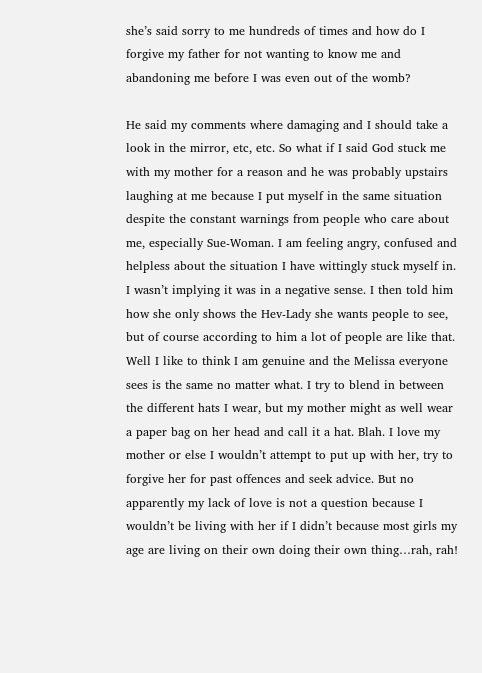she’s said sorry to me hundreds of times and how do I forgive my father for not wanting to know me and abandoning me before I was even out of the womb?

He said my comments where damaging and I should take a look in the mirror, etc, etc. So what if I said God stuck me with my mother for a reason and he was probably upstairs laughing at me because I put myself in the same situation despite the constant warnings from people who care about me, especially Sue-Woman. I am feeling angry, confused and helpless about the situation I have wittingly stuck myself in. I wasn’t implying it was in a negative sense. I then told him how she only shows the Hev-Lady she wants people to see, but of course according to him a lot of people are like that. Well I like to think I am genuine and the Melissa everyone sees is the same no matter what. I try to blend in between the different hats I wear, but my mother might as well wear a paper bag on her head and call it a hat. Blah. I love my mother or else I wouldn’t attempt to put up with her, try to forgive her for past offences and seek advice. But no apparently my lack of love is not a question because I wouldn’t be living with her if I didn’t because most girls my age are living on their own doing their own thing…rah, rah!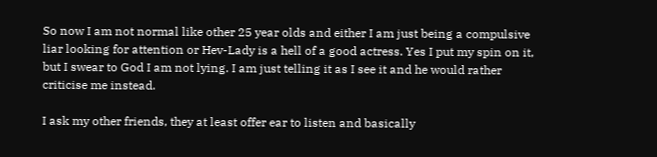So now I am not normal like other 25 year olds and either I am just being a compulsive liar looking for attention or Hev-Lady is a hell of a good actress. Yes I put my spin on it, but I swear to God I am not lying. I am just telling it as I see it and he would rather criticise me instead.

I ask my other friends, they at least offer ear to listen and basically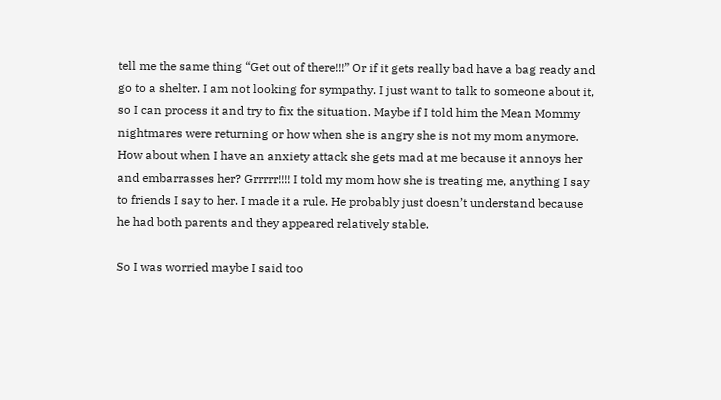tell me the same thing “Get out of there!!!” Or if it gets really bad have a bag ready and go to a shelter. I am not looking for sympathy. I just want to talk to someone about it, so I can process it and try to fix the situation. Maybe if I told him the Mean Mommy nightmares were returning or how when she is angry she is not my mom anymore. How about when I have an anxiety attack she gets mad at me because it annoys her and embarrasses her? Grrrrr!!!! I told my mom how she is treating me, anything I say to friends I say to her. I made it a rule. He probably just doesn’t understand because he had both parents and they appeared relatively stable.

So I was worried maybe I said too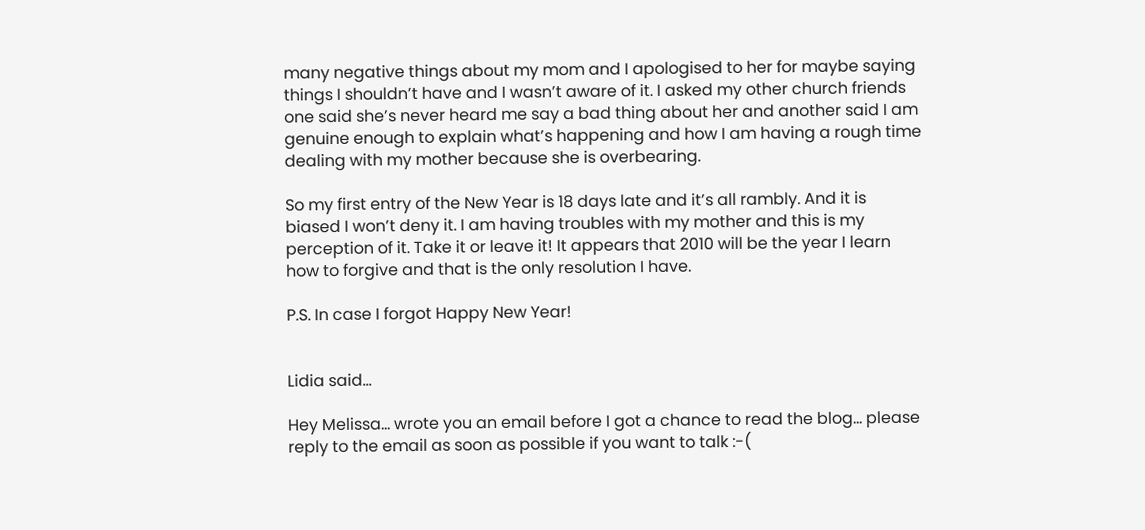many negative things about my mom and I apologised to her for maybe saying things I shouldn’t have and I wasn’t aware of it. I asked my other church friends one said she’s never heard me say a bad thing about her and another said I am genuine enough to explain what’s happening and how I am having a rough time dealing with my mother because she is overbearing.

So my first entry of the New Year is 18 days late and it’s all rambly. And it is biased I won’t deny it. I am having troubles with my mother and this is my perception of it. Take it or leave it! It appears that 2010 will be the year I learn how to forgive and that is the only resolution I have.

P.S. In case I forgot Happy New Year!


Lidia said...

Hey Melissa... wrote you an email before I got a chance to read the blog... please reply to the email as soon as possible if you want to talk :-(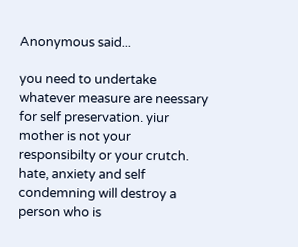Anonymous said...

you need to undertake whatever measure are neessary for self preservation. yiur mother is not your responsibilty or your crutch. hate, anxiety and self condemning will destroy a person who is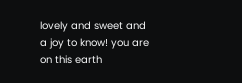lovely and sweet and a joy to know! you are on this earth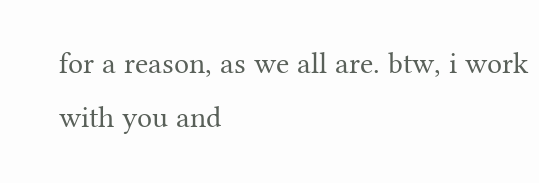for a reason, as we all are. btw, i work with you and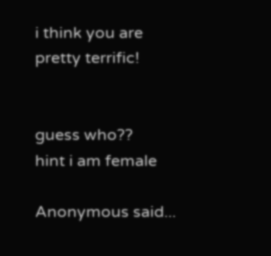i think you are pretty terrific!


guess who??
hint i am female

Anonymous said...